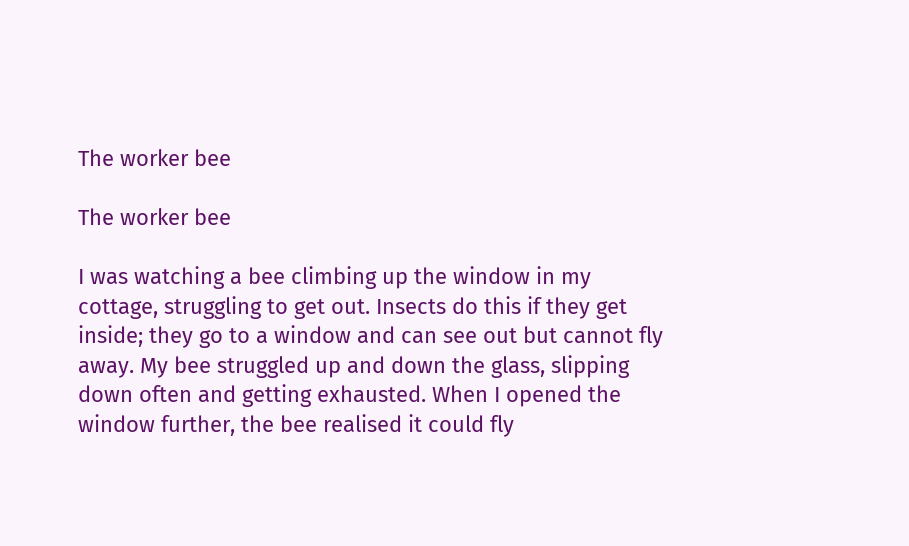The worker bee

The worker bee

I was watching a bee climbing up the window in my cottage, struggling to get out. Insects do this if they get inside; they go to a window and can see out but cannot fly away. My bee struggled up and down the glass, slipping down often and getting exhausted. When I opened the window further, the bee realised it could fly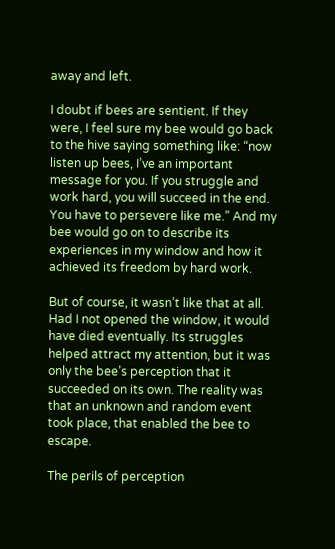away and left.

I doubt if bees are sentient. If they were, I feel sure my bee would go back to the hive saying something like: “now listen up bees, I’ve an important message for you. If you struggle and work hard, you will succeed in the end. You have to persevere like me.” And my bee would go on to describe its experiences in my window and how it achieved its freedom by hard work.

But of course, it wasn’t like that at all. Had I not opened the window, it would have died eventually. Its struggles helped attract my attention, but it was only the bee’s perception that it succeeded on its own. The reality was that an unknown and random event took place, that enabled the bee to escape.

The perils of perception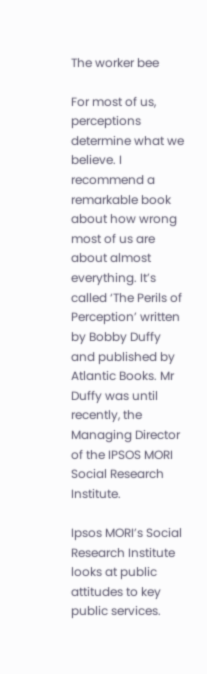The worker bee

For most of us, perceptions determine what we believe. I recommend a remarkable book about how wrong most of us are about almost everything. It’s called ‘The Perils of Perception’ written by Bobby Duffy and published by Atlantic Books. Mr Duffy was until recently, the Managing Director of the IPSOS MORI Social Research Institute.

Ipsos MORI’s Social Research Institute looks at public attitudes to key public services.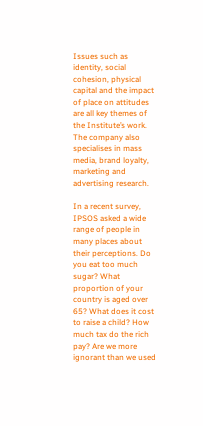Issues such as identity, social cohesion, physical capital and the impact of place on attitudes are all key themes of the Institute’s work. The company also specialises in mass media, brand loyalty, marketing and advertising research.

In a recent survey, IPSOS asked a wide range of people in many places about their perceptions. Do you eat too much sugar? What proportion of your country is aged over 65? What does it cost to raise a child? How much tax do the rich pay? Are we more ignorant than we used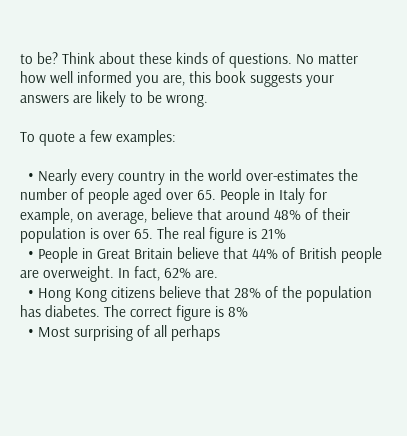to be? Think about these kinds of questions. No matter how well informed you are, this book suggests your answers are likely to be wrong.

To quote a few examples:

  • Nearly every country in the world over-estimates the number of people aged over 65. People in Italy for example, on average, believe that around 48% of their population is over 65. The real figure is 21%
  • People in Great Britain believe that 44% of British people are overweight. In fact, 62% are.
  • Hong Kong citizens believe that 28% of the population has diabetes. The correct figure is 8%
  • Most surprising of all perhaps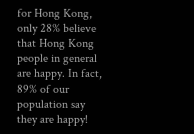for Hong Kong, only 28% believe that Hong Kong people in general are happy. In fact, 89% of our population say they are happy!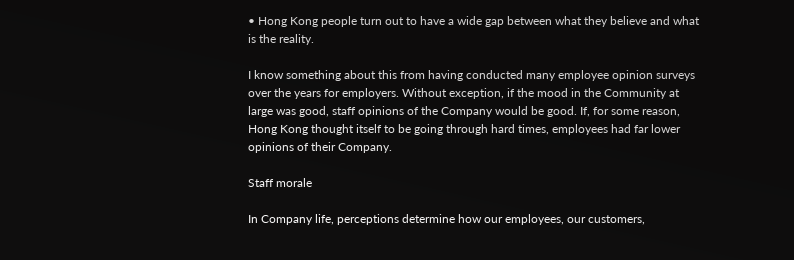• Hong Kong people turn out to have a wide gap between what they believe and what is the reality.

I know something about this from having conducted many employee opinion surveys over the years for employers. Without exception, if the mood in the Community at large was good, staff opinions of the Company would be good. If, for some reason, Hong Kong thought itself to be going through hard times, employees had far lower opinions of their Company.

Staff morale

In Company life, perceptions determine how our employees, our customers,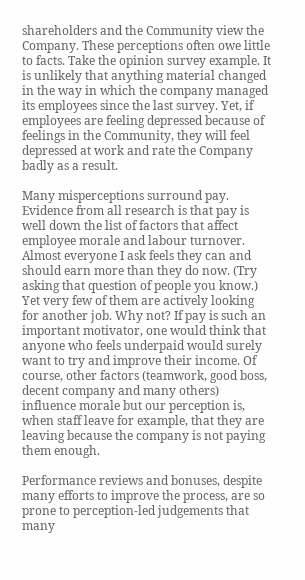shareholders and the Community view the Company. These perceptions often owe little to facts. Take the opinion survey example. It is unlikely that anything material changed in the way in which the company managed its employees since the last survey. Yet, if employees are feeling depressed because of feelings in the Community, they will feel depressed at work and rate the Company badly as a result.

Many misperceptions surround pay. Evidence from all research is that pay is well down the list of factors that affect employee morale and labour turnover. Almost everyone I ask feels they can and should earn more than they do now. (Try asking that question of people you know.) Yet very few of them are actively looking for another job. Why not? If pay is such an important motivator, one would think that anyone who feels underpaid would surely want to try and improve their income. Of course, other factors (teamwork, good boss, decent company and many others) influence morale but our perception is, when staff leave for example, that they are leaving because the company is not paying them enough.

Performance reviews and bonuses, despite many efforts to improve the process, are so prone to perception-led judgements that many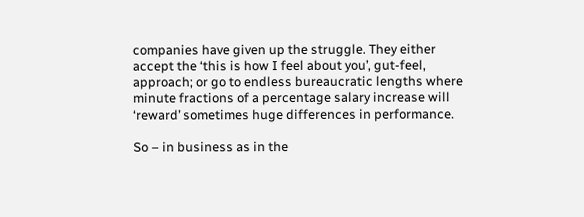companies have given up the struggle. They either accept the ‘this is how I feel about you’, gut-feel, approach; or go to endless bureaucratic lengths where minute fractions of a percentage salary increase will ‘reward’ sometimes huge differences in performance.

So – in business as in the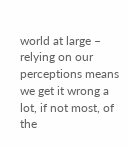world at large – relying on our perceptions means we get it wrong a lot, if not most, of the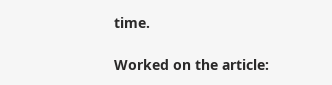time.

Worked on the article: